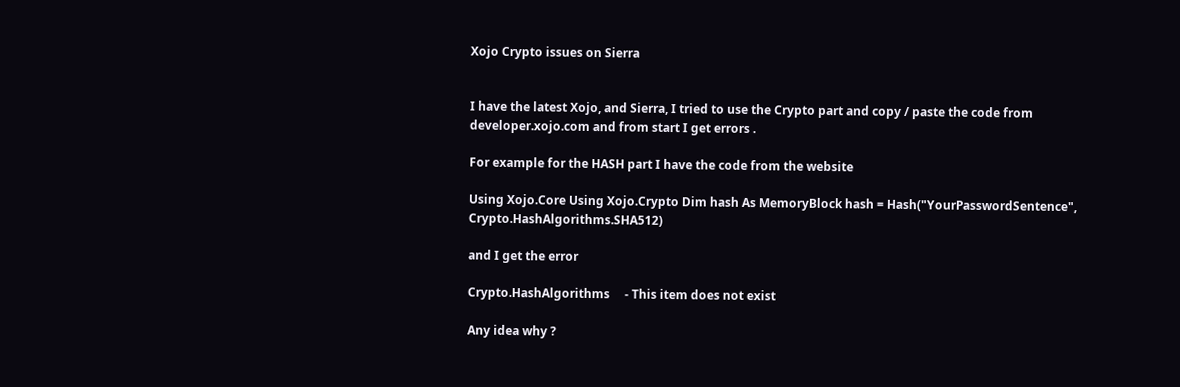Xojo Crypto issues on Sierra


I have the latest Xojo, and Sierra, I tried to use the Crypto part and copy / paste the code from developer.xojo.com and from start I get errors .

For example for the HASH part I have the code from the website

Using Xojo.Core Using Xojo.Crypto Dim hash As MemoryBlock hash = Hash("YourPasswordSentence", Crypto.HashAlgorithms.SHA512)

and I get the error

Crypto.HashAlgorithms     - This item does not exist

Any idea why ?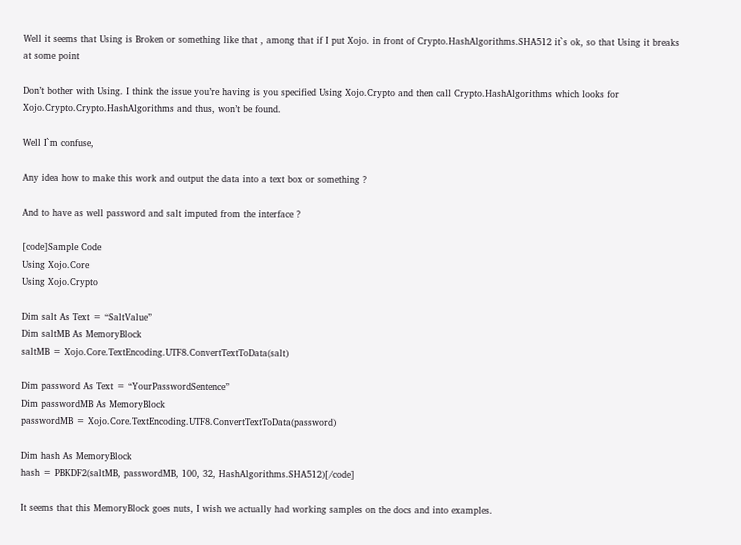Well it seems that Using is Broken or something like that , among that if I put Xojo. in front of Crypto.HashAlgorithms.SHA512 it`s ok, so that Using it breaks at some point

Don’t bother with Using. I think the issue you’re having is you specified Using Xojo.Crypto and then call Crypto.HashAlgorithms which looks for Xojo.Crypto.Crypto.HashAlgorithms and thus, won’t be found.

Well I`m confuse,

Any idea how to make this work and output the data into a text box or something ?

And to have as well password and salt imputed from the interface ?

[code]Sample Code
Using Xojo.Core
Using Xojo.Crypto

Dim salt As Text = “SaltValue”
Dim saltMB As MemoryBlock
saltMB = Xojo.Core.TextEncoding.UTF8.ConvertTextToData(salt)

Dim password As Text = “YourPasswordSentence”
Dim passwordMB As MemoryBlock
passwordMB = Xojo.Core.TextEncoding.UTF8.ConvertTextToData(password)

Dim hash As MemoryBlock
hash = PBKDF2(saltMB, passwordMB, 100, 32, HashAlgorithms.SHA512)[/code]

It seems that this MemoryBlock goes nuts, I wish we actually had working samples on the docs and into examples.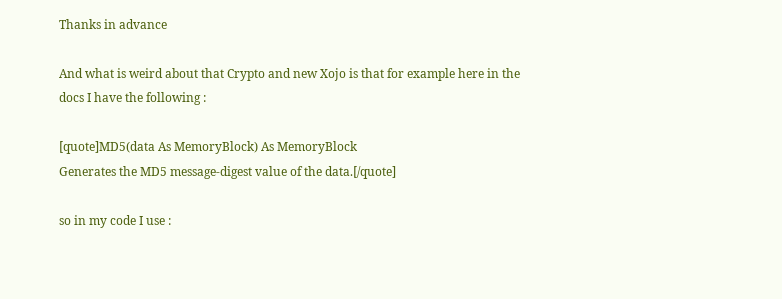Thanks in advance

And what is weird about that Crypto and new Xojo is that for example here in the docs I have the following :

[quote]MD5(data As MemoryBlock) As MemoryBlock
Generates the MD5 message-digest value of the data.[/quote]

so in my code I use :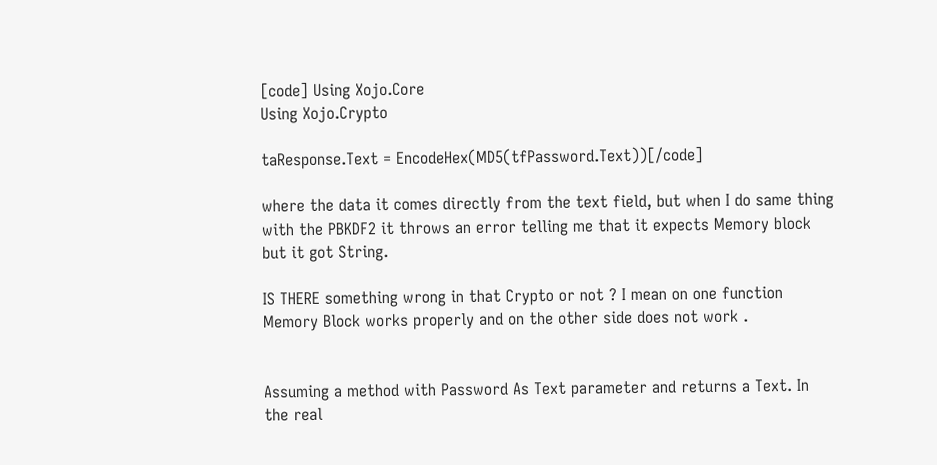[code] Using Xojo.Core
Using Xojo.Crypto

taResponse.Text = EncodeHex(MD5(tfPassword.Text))[/code]

where the data it comes directly from the text field, but when I do same thing with the PBKDF2 it throws an error telling me that it expects Memory block but it got String.

IS THERE something wrong in that Crypto or not ? I mean on one function Memory Block works properly and on the other side does not work .


Assuming a method with Password As Text parameter and returns a Text. In the real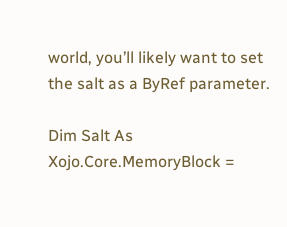world, you’ll likely want to set the salt as a ByRef parameter.

Dim Salt As Xojo.Core.MemoryBlock =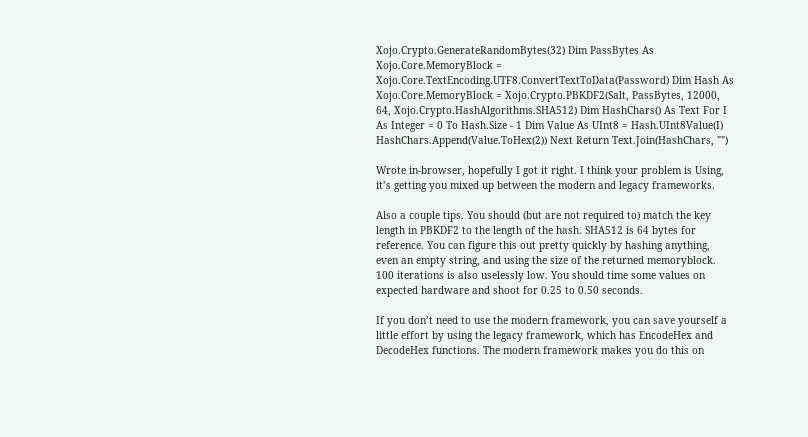Xojo.Crypto.GenerateRandomBytes(32) Dim PassBytes As Xojo.Core.MemoryBlock = Xojo.Core.TextEncoding.UTF8.ConvertTextToData(Password) Dim Hash As Xojo.Core.MemoryBlock = Xojo.Crypto.PBKDF2(Salt, PassBytes, 12000, 64, Xojo.Crypto.HashAlgorithms.SHA512) Dim HashChars() As Text For I As Integer = 0 To Hash.Size - 1 Dim Value As UInt8 = Hash.UInt8Value(I) HashChars.Append(Value.ToHex(2)) Next Return Text.Join(HashChars, "")

Wrote in-browser, hopefully I got it right. I think your problem is Using, it’s getting you mixed up between the modern and legacy frameworks.

Also a couple tips. You should (but are not required to) match the key length in PBKDF2 to the length of the hash. SHA512 is 64 bytes for reference. You can figure this out pretty quickly by hashing anything, even an empty string, and using the size of the returned memoryblock. 100 iterations is also uselessly low. You should time some values on expected hardware and shoot for 0.25 to 0.50 seconds.

If you don’t need to use the modern framework, you can save yourself a little effort by using the legacy framework, which has EncodeHex and DecodeHex functions. The modern framework makes you do this on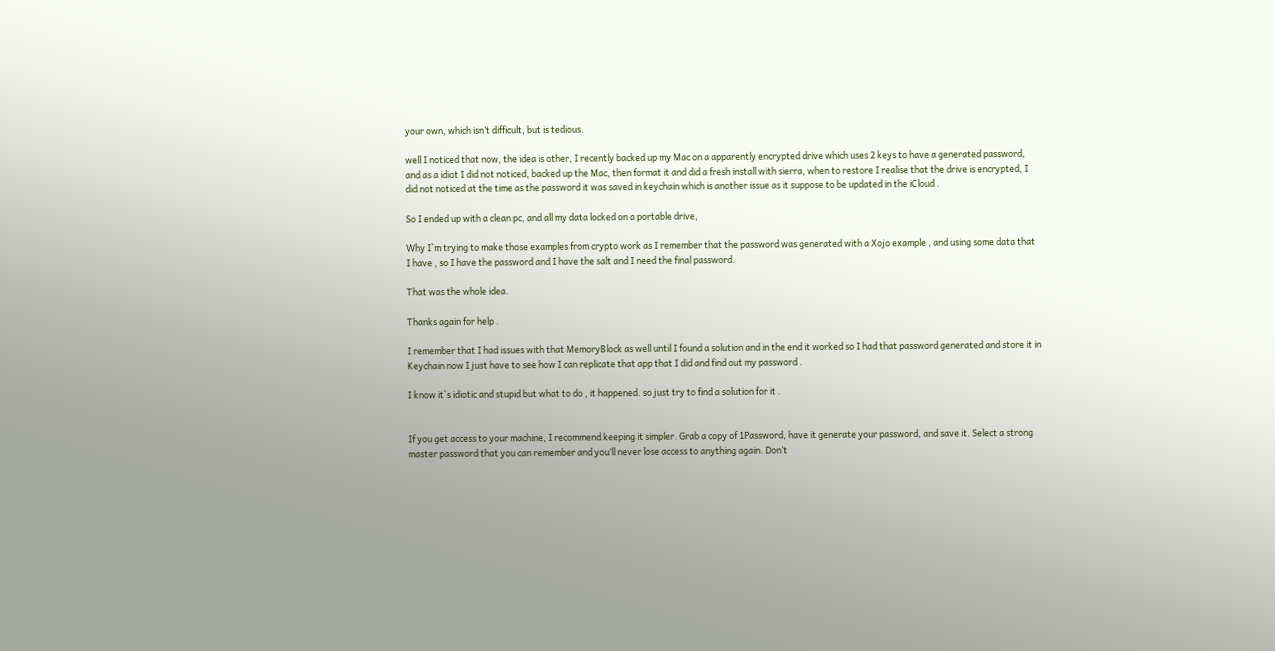your own, which isn’t difficult, but is tedious.

well I noticed that now, the idea is other, I recently backed up my Mac on a apparently encrypted drive which uses 2 keys to have a generated password, and as a idiot I did not noticed, backed up the Mac, then format it and did a fresh install with sierra, when to restore I realise that the drive is encrypted, I did not noticed at the time as the password it was saved in keychain which is another issue as it suppose to be updated in the iCloud .

So I ended up with a clean pc, and all my data locked on a portable drive,

Why I`m trying to make those examples from crypto work as I remember that the password was generated with a Xojo example , and using some data that I have , so I have the password and I have the salt and I need the final password.

That was the whole idea.

Thanks again for help .

I remember that I had issues with that MemoryBlock as well until I found a solution and in the end it worked so I had that password generated and store it in Keychain now I just have to see how I can replicate that app that I did and find out my password .

I know it`s idiotic and stupid but what to do , it happened. so just try to find a solution for it .


If you get access to your machine, I recommend keeping it simpler. Grab a copy of 1Password, have it generate your password, and save it. Select a strong master password that you can remember and you’ll never lose access to anything again. Don’t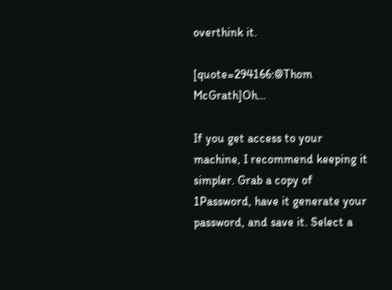overthink it.

[quote=294166:@Thom McGrath]Oh…

If you get access to your machine, I recommend keeping it simpler. Grab a copy of 1Password, have it generate your password, and save it. Select a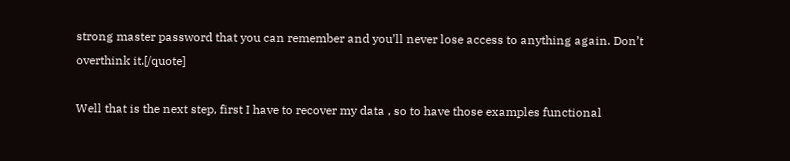strong master password that you can remember and you’ll never lose access to anything again. Don’t overthink it.[/quote]

Well that is the next step, first I have to recover my data , so to have those examples functional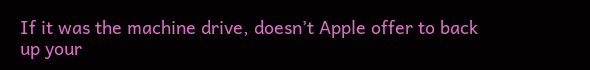If it was the machine drive, doesn’t Apple offer to back up your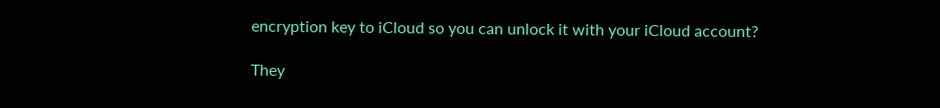encryption key to iCloud so you can unlock it with your iCloud account?

They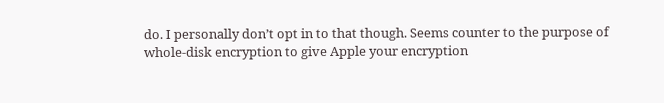do. I personally don’t opt in to that though. Seems counter to the purpose of whole-disk encryption to give Apple your encryption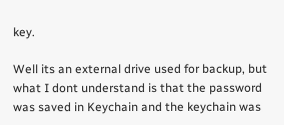key.

Well its an external drive used for backup, but what I dont understand is that the password was saved in Keychain and the keychain was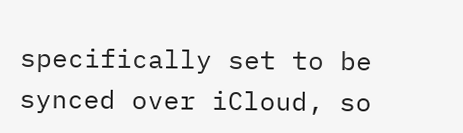specifically set to be synced over iCloud, so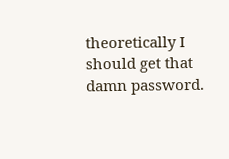theoretically I should get that damn password.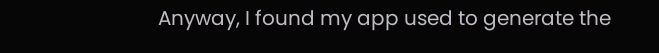Anyway, I found my app used to generate the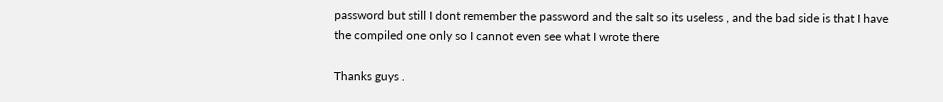password but still I dont remember the password and the salt so its useless , and the bad side is that I have the compiled one only so I cannot even see what I wrote there

Thanks guys .